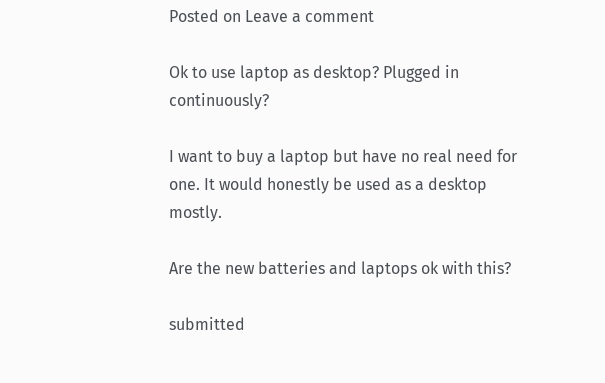Posted on Leave a comment

Ok to use laptop as desktop? Plugged in continuously?

I want to buy a laptop but have no real need for one. It would honestly be used as a desktop mostly.

Are the new batteries and laptops ok with this?

submitted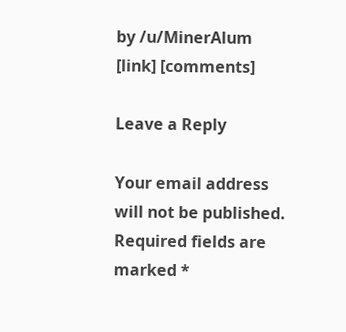by /u/MinerAlum
[link] [comments]

Leave a Reply

Your email address will not be published. Required fields are marked *